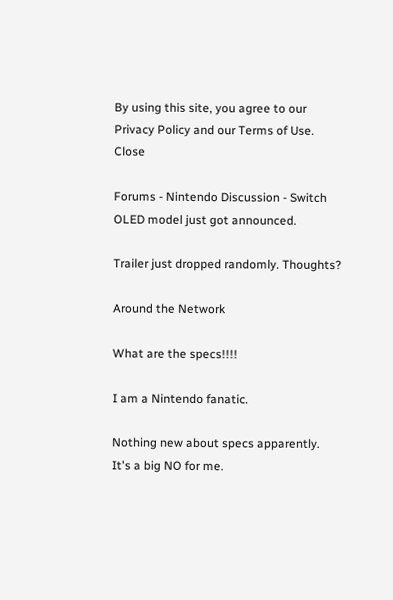By using this site, you agree to our Privacy Policy and our Terms of Use. Close

Forums - Nintendo Discussion - Switch OLED model just got announced.

Trailer just dropped randomly. Thoughts?

Around the Network

What are the specs!!!!

I am a Nintendo fanatic.

Nothing new about specs apparently.
It's a big NO for me.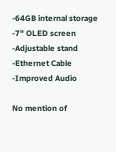-64GB internal storage
-7" OLED screen
-Adjustable stand
-Ethernet Cable
-Improved Audio

No mention of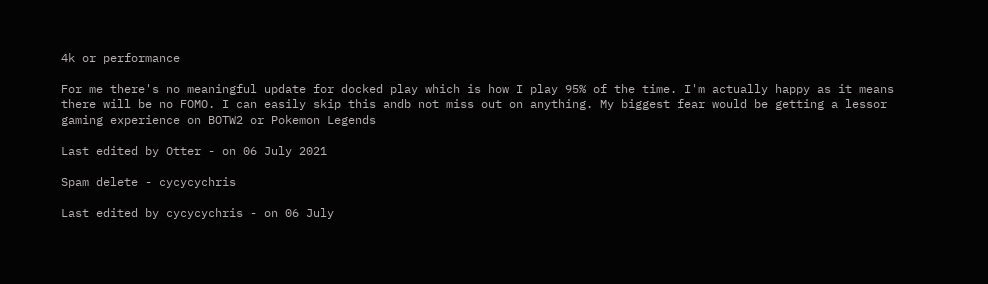4k or performance

For me there's no meaningful update for docked play which is how I play 95% of the time. I'm actually happy as it means there will be no FOMO. I can easily skip this andb not miss out on anything. My biggest fear would be getting a lessor gaming experience on BOTW2 or Pokemon Legends

Last edited by Otter - on 06 July 2021

Spam delete - cycycychris

Last edited by cycycychris - on 06 July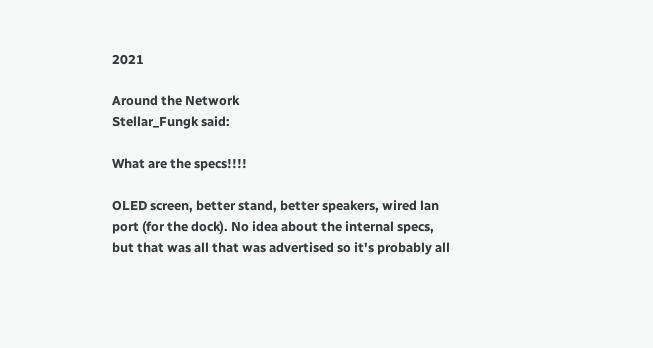2021

Around the Network
Stellar_Fungk said:

What are the specs!!!!

OLED screen, better stand, better speakers, wired lan port (for the dock). No idea about the internal specs, but that was all that was advertised so it's probably all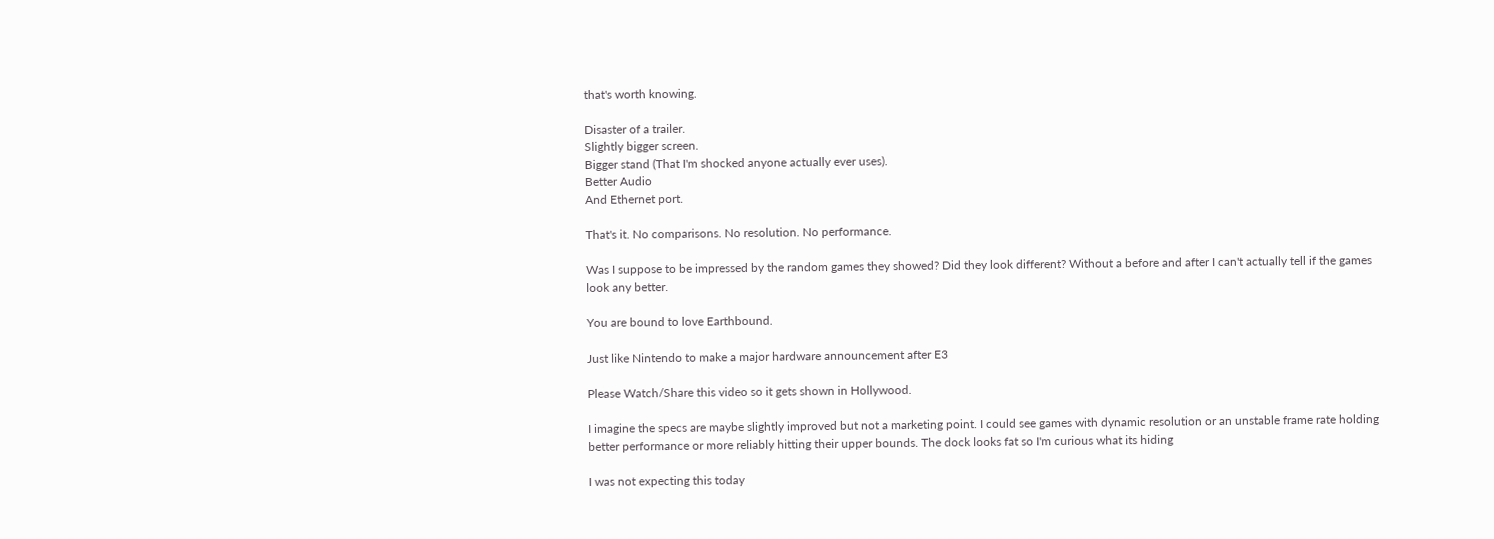that's worth knowing.

Disaster of a trailer.
Slightly bigger screen.
Bigger stand (That I'm shocked anyone actually ever uses).
Better Audio
And Ethernet port.

That's it. No comparisons. No resolution. No performance.

Was I suppose to be impressed by the random games they showed? Did they look different? Without a before and after I can't actually tell if the games look any better.

You are bound to love Earthbound.

Just like Nintendo to make a major hardware announcement after E3

Please Watch/Share this video so it gets shown in Hollywood.

I imagine the specs are maybe slightly improved but not a marketing point. I could see games with dynamic resolution or an unstable frame rate holding better performance or more reliably hitting their upper bounds. The dock looks fat so I'm curious what its hiding

I was not expecting this today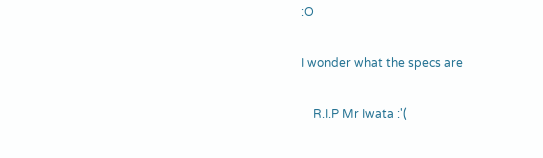:O

I wonder what the specs are

    R.I.P Mr Iwata :'(